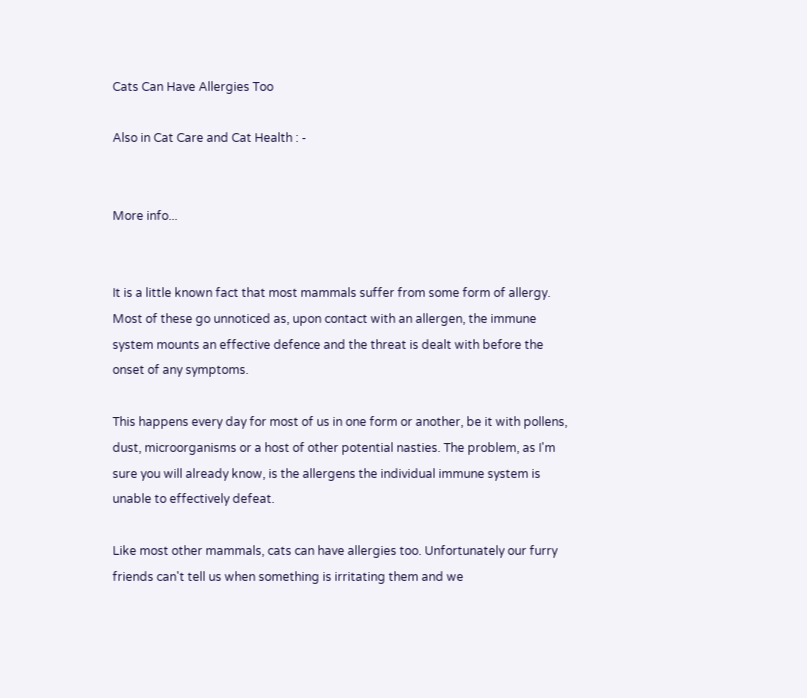Cats Can Have Allergies Too

Also in Cat Care and Cat Health : -


More info...


It is a little known fact that most mammals suffer from some form of allergy. Most of these go unnoticed as, upon contact with an allergen, the immune system mounts an effective defence and the threat is dealt with before the onset of any symptoms.

This happens every day for most of us in one form or another, be it with pollens, dust, microorganisms or a host of other potential nasties. The problem, as I'm sure you will already know, is the allergens the individual immune system is unable to effectively defeat.

Like most other mammals, cats can have allergies too. Unfortunately our furry friends can't tell us when something is irritating them and we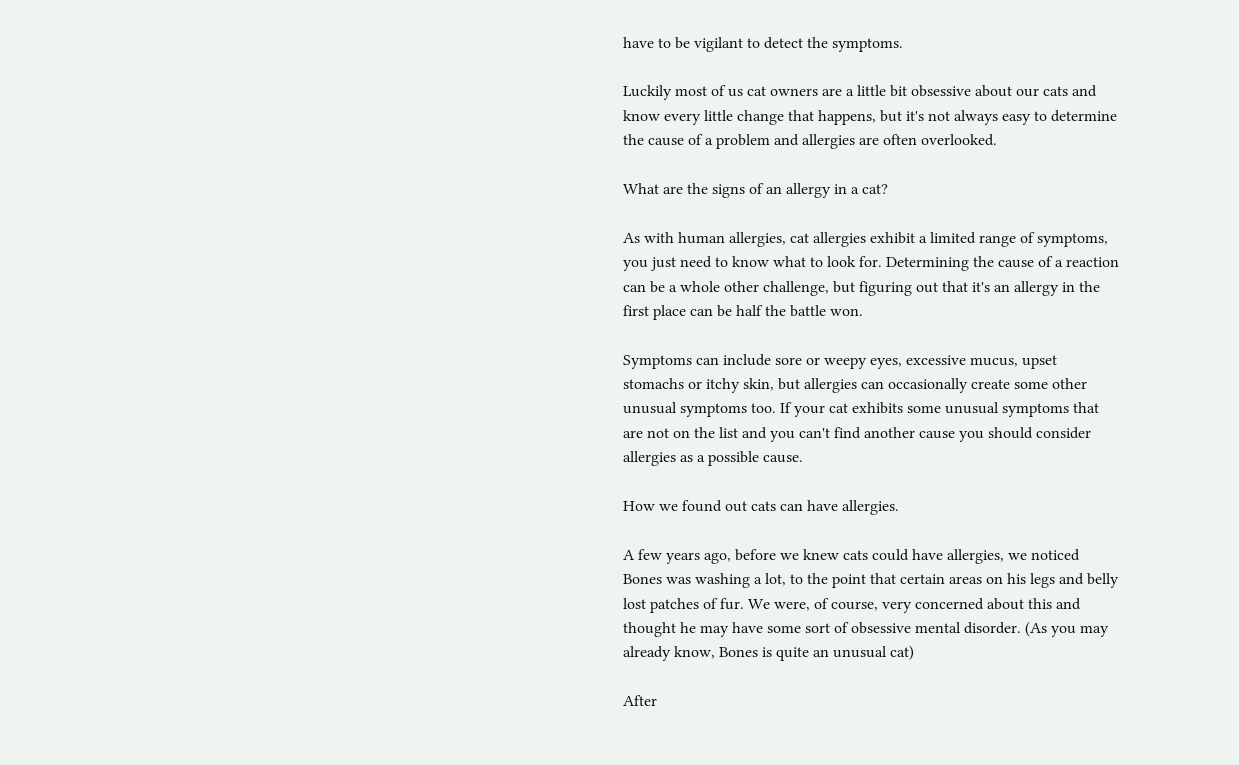have to be vigilant to detect the symptoms.

Luckily most of us cat owners are a little bit obsessive about our cats and know every little change that happens, but it's not always easy to determine the cause of a problem and allergies are often overlooked.

What are the signs of an allergy in a cat?

As with human allergies, cat allergies exhibit a limited range of symptoms, you just need to know what to look for. Determining the cause of a reaction can be a whole other challenge, but figuring out that it's an allergy in the first place can be half the battle won.

Symptoms can include sore or weepy eyes, excessive mucus, upset stomachs or itchy skin, but allergies can occasionally create some other unusual symptoms too. If your cat exhibits some unusual symptoms that are not on the list and you can't find another cause you should consider allergies as a possible cause.

How we found out cats can have allergies.

A few years ago, before we knew cats could have allergies, we noticed Bones was washing a lot, to the point that certain areas on his legs and belly lost patches of fur. We were, of course, very concerned about this and thought he may have some sort of obsessive mental disorder. (As you may already know, Bones is quite an unusual cat)

After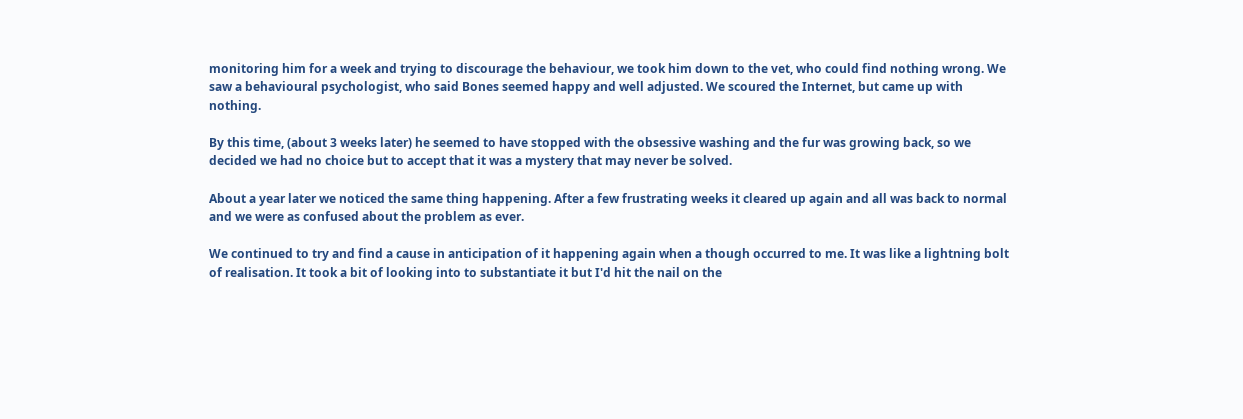monitoring him for a week and trying to discourage the behaviour, we took him down to the vet, who could find nothing wrong. We saw a behavioural psychologist, who said Bones seemed happy and well adjusted. We scoured the Internet, but came up with nothing.

By this time, (about 3 weeks later) he seemed to have stopped with the obsessive washing and the fur was growing back, so we decided we had no choice but to accept that it was a mystery that may never be solved.

About a year later we noticed the same thing happening. After a few frustrating weeks it cleared up again and all was back to normal and we were as confused about the problem as ever.

We continued to try and find a cause in anticipation of it happening again when a though occurred to me. It was like a lightning bolt of realisation. It took a bit of looking into to substantiate it but I'd hit the nail on the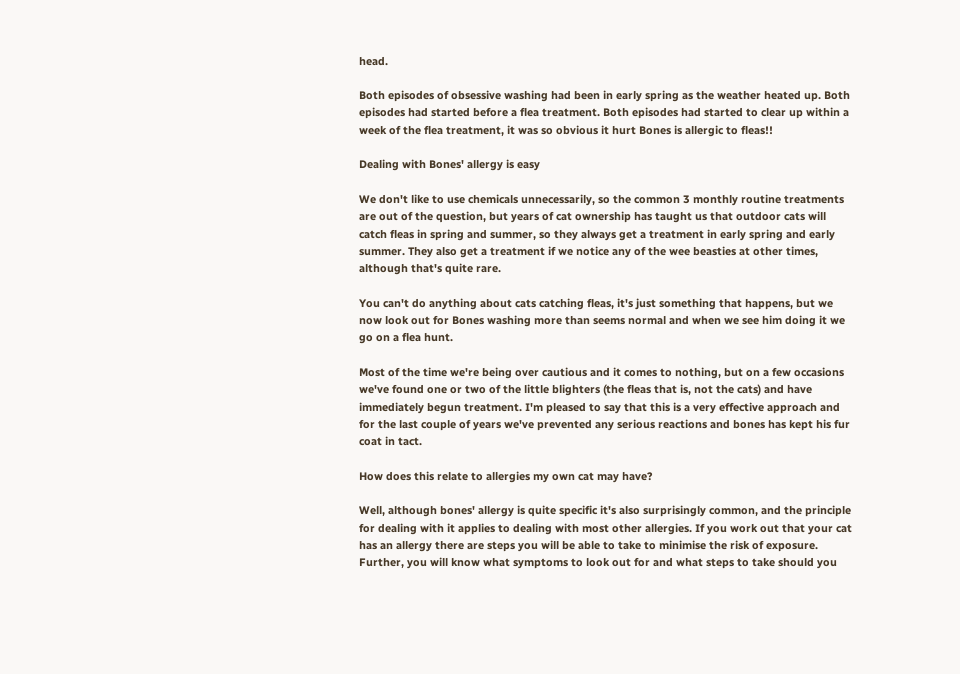head.

Both episodes of obsessive washing had been in early spring as the weather heated up. Both episodes had started before a flea treatment. Both episodes had started to clear up within a week of the flea treatment, it was so obvious it hurt Bones is allergic to fleas!!

Dealing with Bones' allergy is easy

We don't like to use chemicals unnecessarily, so the common 3 monthly routine treatments are out of the question, but years of cat ownership has taught us that outdoor cats will catch fleas in spring and summer, so they always get a treatment in early spring and early summer. They also get a treatment if we notice any of the wee beasties at other times, although that's quite rare.

You can't do anything about cats catching fleas, it's just something that happens, but we now look out for Bones washing more than seems normal and when we see him doing it we go on a flea hunt.

Most of the time we're being over cautious and it comes to nothing, but on a few occasions we've found one or two of the little blighters (the fleas that is, not the cats) and have immediately begun treatment. I'm pleased to say that this is a very effective approach and for the last couple of years we've prevented any serious reactions and bones has kept his fur coat in tact.

How does this relate to allergies my own cat may have?

Well, although bones' allergy is quite specific it's also surprisingly common, and the principle for dealing with it applies to dealing with most other allergies. If you work out that your cat has an allergy there are steps you will be able to take to minimise the risk of exposure. Further, you will know what symptoms to look out for and what steps to take should you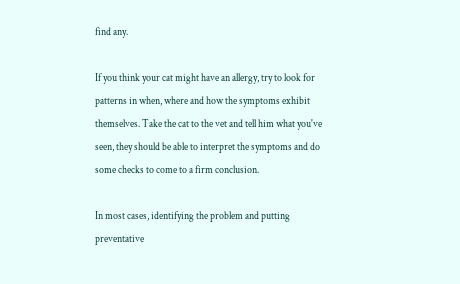find any.

If you think your cat might have an allergy, try to look for patterns in when, where and how the symptoms exhibit themselves. Take the cat to the vet and tell him what you've seen, they should be able to interpret the symptoms and do some checks to come to a firm conclusion.

In most cases, identifying the problem and putting preventative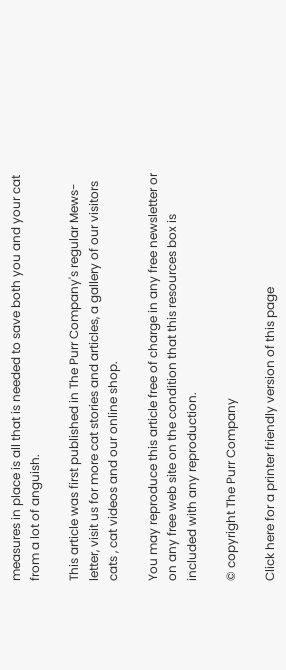measures in place is all that is needed to save both you and your cat from a lot of anguish.

This article was first published in The Purr Company's regular Mews-letter, visit us for more cat stories and articles, a gallery of our visitors cats , cat videos and our online shop.

You may reproduce this article free of charge in any free newsletter or on any free web site on the condition that this resources box is included with any reproduction.

© copyright The Purr Company

Click here for a printer friendly version of this page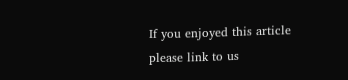If you enjoyed this article please link to us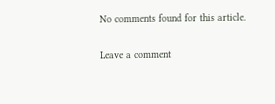No comments found for this article.

Leave a comment